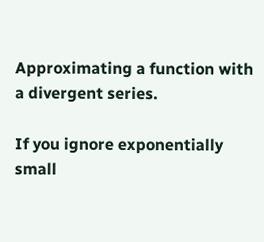Approximating a function with a divergent series.

If you ignore exponentially small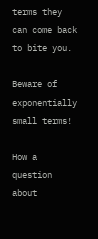terms they can come back to bite you.

Beware of exponentially small terms!

How a question about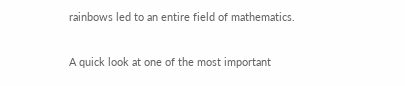rainbows led to an entire field of mathematics.

A quick look at one of the most important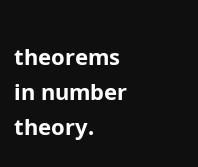theorems in number theory.